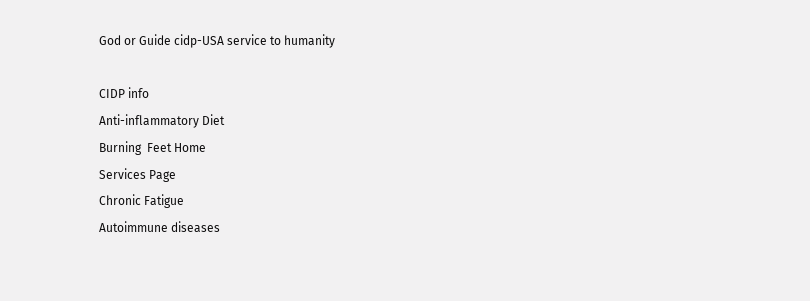God or Guide cidp-USA service to humanity

CIDP info
Anti-inflammatory Diet
Burning  Feet Home
Services Page
Chronic Fatigue
Autoimmune diseases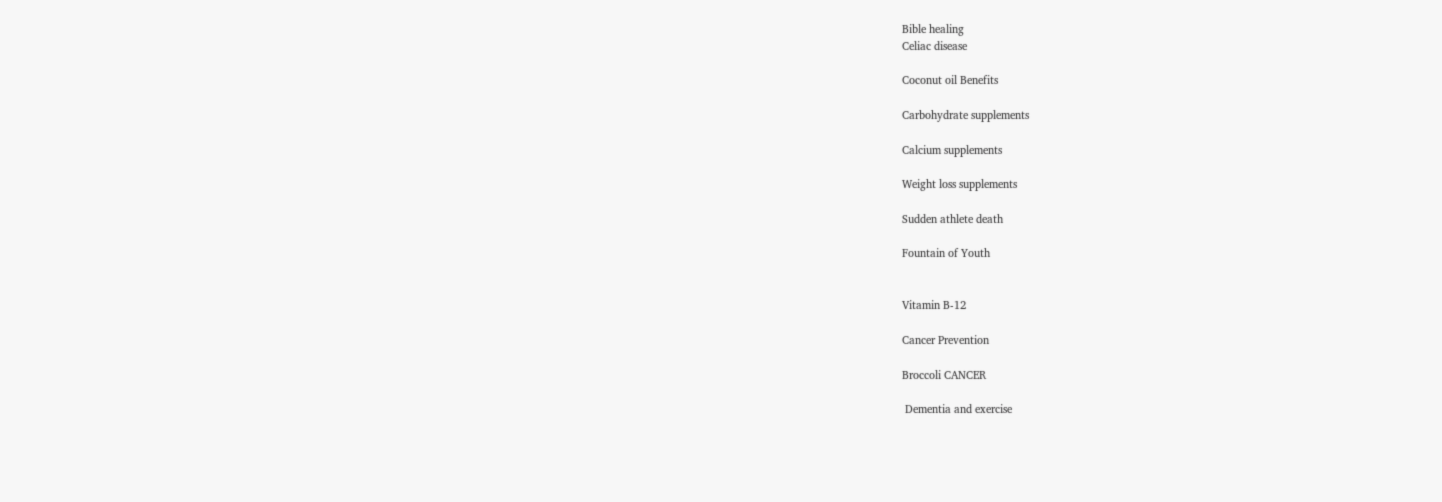Bible healing
Celiac disease

Coconut oil Benefits

Carbohydrate supplements

Calcium supplements

Weight loss supplements

Sudden athlete death

Fountain of Youth


Vitamin B-12

Cancer Prevention

Broccoli CANCER

 Dementia and exercise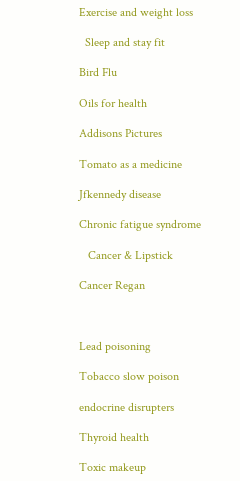Exercise and weight loss

  Sleep and stay fit

Bird Flu

Oils for health

Addisons Pictures

Tomato as a medicine

Jfkennedy disease

Chronic fatigue syndrome

   Cancer & Lipstick

Cancer Regan



Lead poisoning

Tobacco slow poison

endocrine disrupters

Thyroid health

Toxic makeup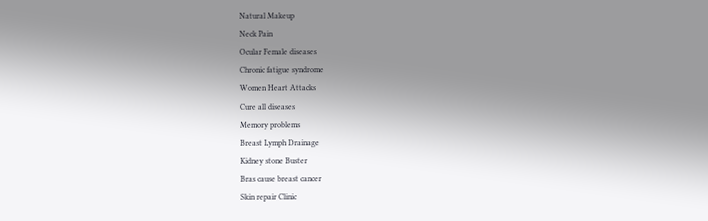Natural Makeup
Neck Pain
Ocular Female diseases
Chronic fatigue syndrome
Women Heart Attacks
Cure all diseases
Memory problems
Breast Lymph Drainage
Kidney stone Buster
Bras cause breast cancer
Skin repair Clinic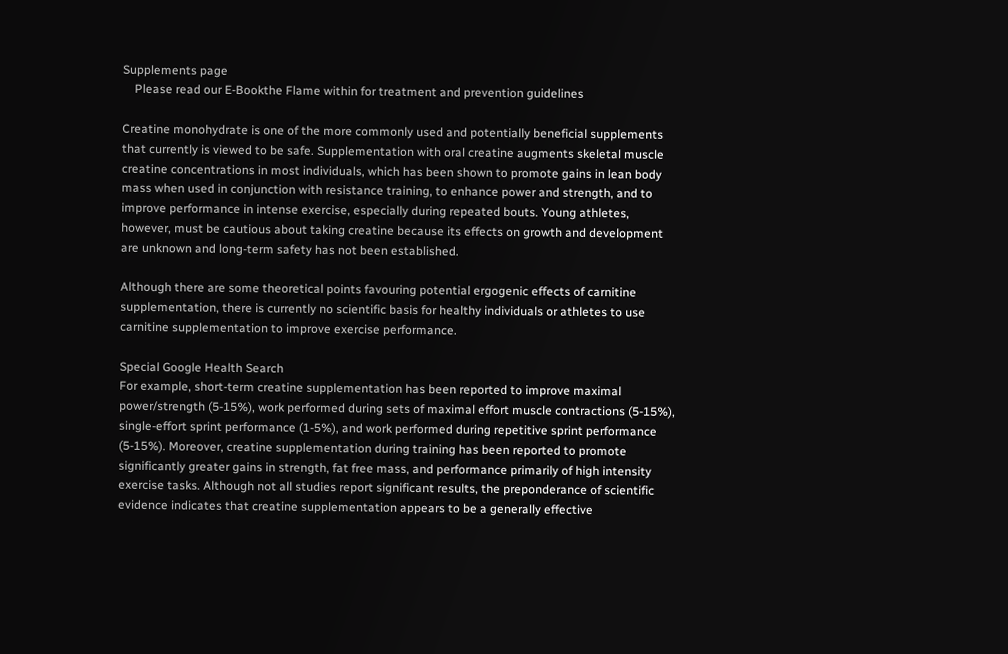Supplements page
    Please read our E-Bookthe Flame within for treatment and prevention guidelines

Creatine monohydrate is one of the more commonly used and potentially beneficial supplements that currently is viewed to be safe. Supplementation with oral creatine augments skeletal muscle creatine concentrations in most individuals, which has been shown to promote gains in lean body mass when used in conjunction with resistance training, to enhance power and strength, and to improve performance in intense exercise, especially during repeated bouts. Young athletes, however, must be cautious about taking creatine because its effects on growth and development are unknown and long-term safety has not been established.

Although there are some theoretical points favouring potential ergogenic effects of carnitine supplementation, there is currently no scientific basis for healthy individuals or athletes to use carnitine supplementation to improve exercise performance.

Special Google Health Search
For example, short-term creatine supplementation has been reported to improve maximal power/strength (5-15%), work performed during sets of maximal effort muscle contractions (5-15%), single-effort sprint performance (1-5%), and work performed during repetitive sprint performance (5-15%). Moreover, creatine supplementation during training has been reported to promote significantly greater gains in strength, fat free mass, and performance primarily of high intensity exercise tasks. Although not all studies report significant results, the preponderance of scientific evidence indicates that creatine supplementation appears to be a generally effective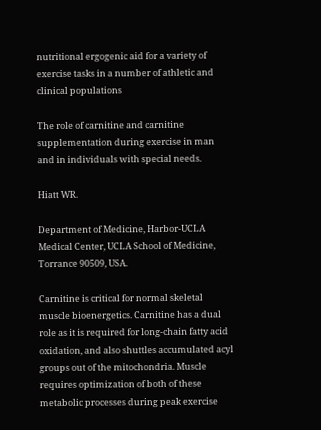nutritional ergogenic aid for a variety of exercise tasks in a number of athletic and clinical populations

The role of carnitine and carnitine supplementation during exercise in man and in individuals with special needs.

Hiatt WR.

Department of Medicine, Harbor-UCLA Medical Center, UCLA School of Medicine, Torrance 90509, USA.

Carnitine is critical for normal skeletal muscle bioenergetics. Carnitine has a dual role as it is required for long-chain fatty acid oxidation, and also shuttles accumulated acyl groups out of the mitochondria. Muscle requires optimization of both of these metabolic processes during peak exercise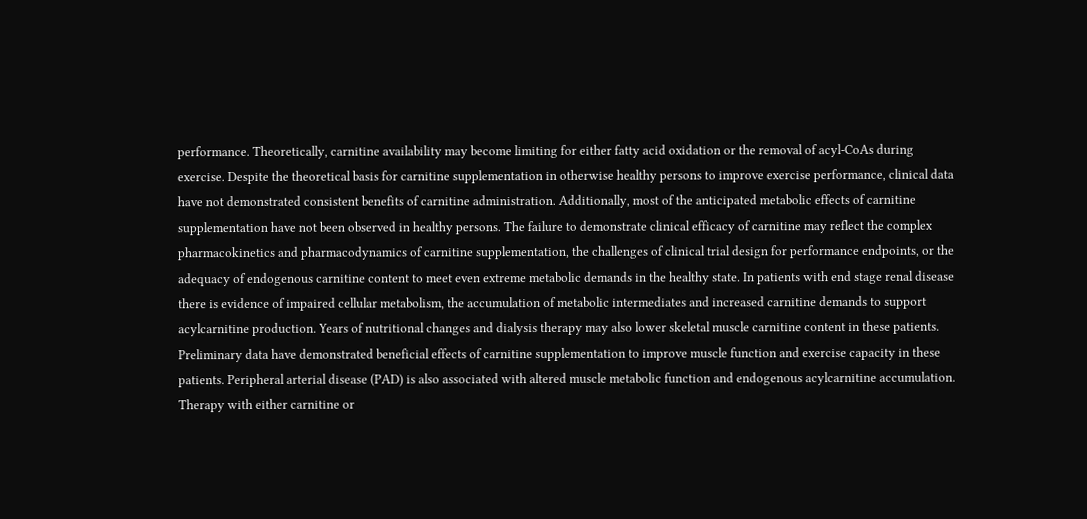performance. Theoretically, carnitine availability may become limiting for either fatty acid oxidation or the removal of acyl-CoAs during exercise. Despite the theoretical basis for carnitine supplementation in otherwise healthy persons to improve exercise performance, clinical data have not demonstrated consistent benefits of carnitine administration. Additionally, most of the anticipated metabolic effects of carnitine supplementation have not been observed in healthy persons. The failure to demonstrate clinical efficacy of carnitine may reflect the complex pharmacokinetics and pharmacodynamics of carnitine supplementation, the challenges of clinical trial design for performance endpoints, or the adequacy of endogenous carnitine content to meet even extreme metabolic demands in the healthy state. In patients with end stage renal disease there is evidence of impaired cellular metabolism, the accumulation of metabolic intermediates and increased carnitine demands to support acylcarnitine production. Years of nutritional changes and dialysis therapy may also lower skeletal muscle carnitine content in these patients. Preliminary data have demonstrated beneficial effects of carnitine supplementation to improve muscle function and exercise capacity in these patients. Peripheral arterial disease (PAD) is also associated with altered muscle metabolic function and endogenous acylcarnitine accumulation. Therapy with either carnitine or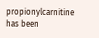propionylcarnitine has been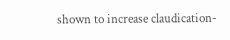shown to increase claudication-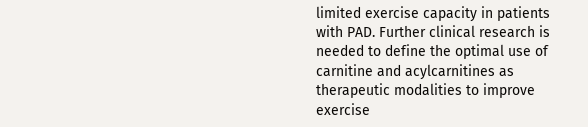limited exercise capacity in patients with PAD. Further clinical research is needed to define the optimal use of carnitine and acylcarnitines as therapeutic modalities to improve exercise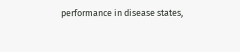performance in disease states,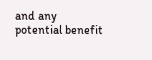and any potential benefit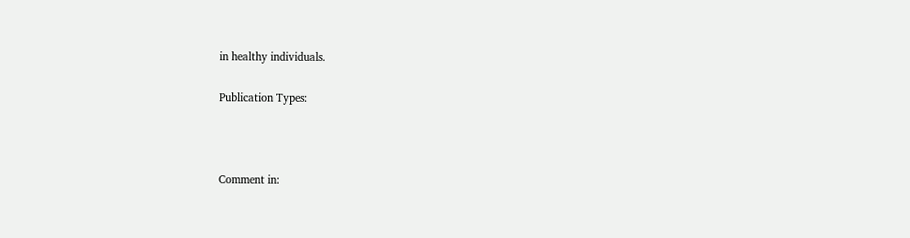in healthy individuals.

Publication Types:



Comment in: